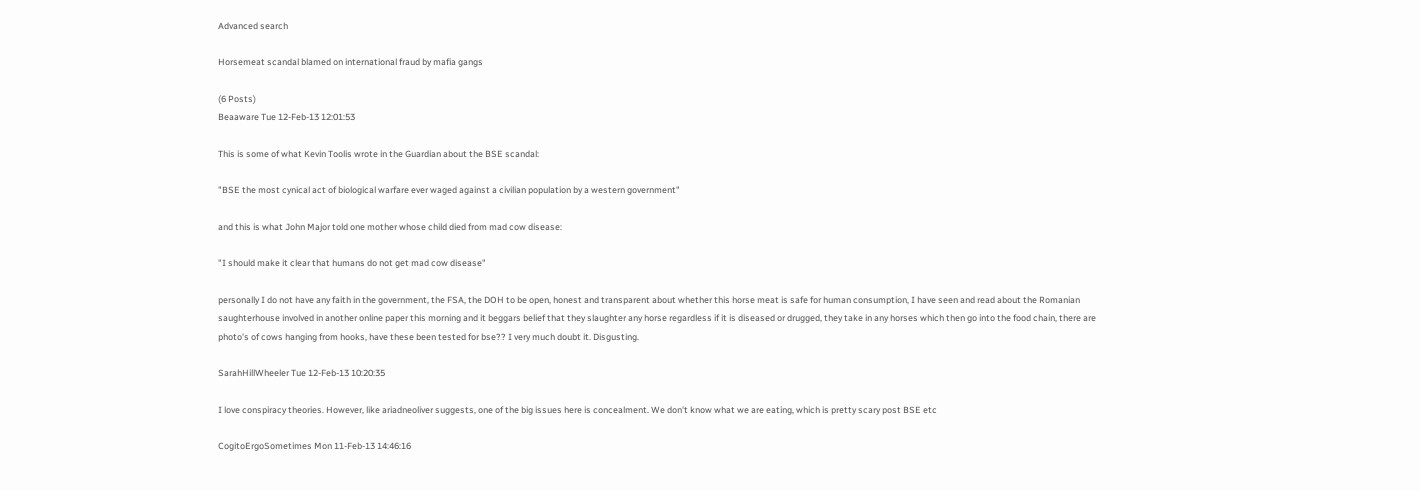Advanced search

Horsemeat scandal blamed on international fraud by mafia gangs

(6 Posts)
Beaaware Tue 12-Feb-13 12:01:53

This is some of what Kevin Toolis wrote in the Guardian about the BSE scandal:

"BSE the most cynical act of biological warfare ever waged against a civilian population by a western government"

and this is what John Major told one mother whose child died from mad cow disease:

"I should make it clear that humans do not get mad cow disease"

personally I do not have any faith in the government, the FSA, the DOH to be open, honest and transparent about whether this horse meat is safe for human consumption, I have seen and read about the Romanian saughterhouse involved in another online paper this morning and it beggars belief that they slaughter any horse regardless if it is diseased or drugged, they take in any horses which then go into the food chain, there are photo's of cows hanging from hooks, have these been tested for bse?? I very much doubt it. Disgusting.

SarahHillWheeler Tue 12-Feb-13 10:20:35

I love conspiracy theories. However, like ariadneoliver suggests, one of the big issues here is concealment. We don't know what we are eating, which is pretty scary post BSE etc

CogitoErgoSometimes Mon 11-Feb-13 14:46:16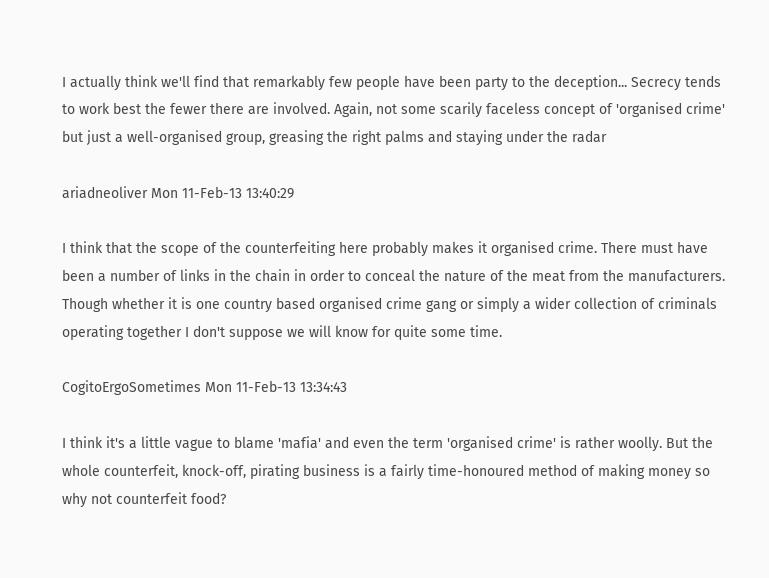I actually think we'll find that remarkably few people have been party to the deception... Secrecy tends to work best the fewer there are involved. Again, not some scarily faceless concept of 'organised crime' but just a well-organised group, greasing the right palms and staying under the radar

ariadneoliver Mon 11-Feb-13 13:40:29

I think that the scope of the counterfeiting here probably makes it organised crime. There must have been a number of links in the chain in order to conceal the nature of the meat from the manufacturers. Though whether it is one country based organised crime gang or simply a wider collection of criminals operating together I don't suppose we will know for quite some time.

CogitoErgoSometimes Mon 11-Feb-13 13:34:43

I think it's a little vague to blame 'mafia' and even the term 'organised crime' is rather woolly. But the whole counterfeit, knock-off, pirating business is a fairly time-honoured method of making money so why not counterfeit food?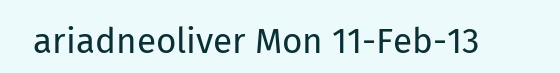ariadneoliver Mon 11-Feb-13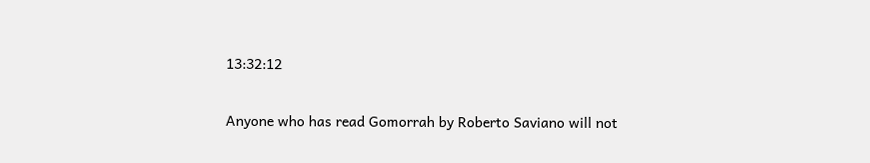13:32:12

Anyone who has read Gomorrah by Roberto Saviano will not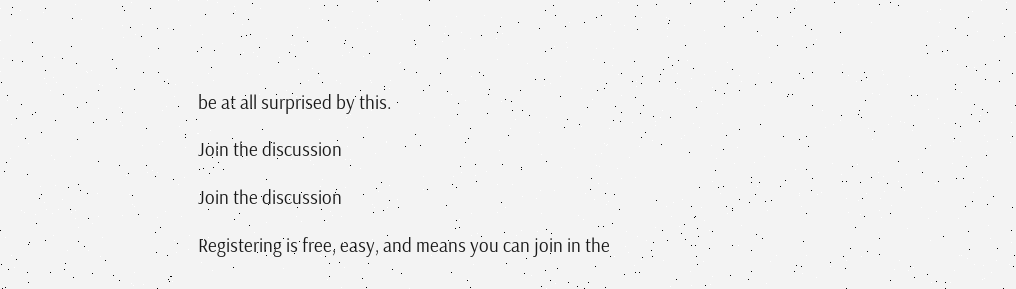be at all surprised by this.

Join the discussion

Join the discussion

Registering is free, easy, and means you can join in the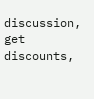discussion, get discounts,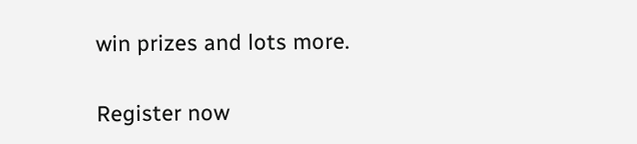win prizes and lots more.

Register now